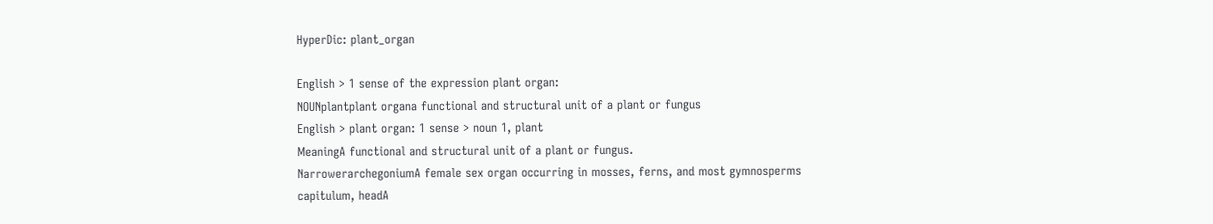HyperDic: plant_organ

English > 1 sense of the expression plant organ:
NOUNplantplant organa functional and structural unit of a plant or fungus
English > plant organ: 1 sense > noun 1, plant
MeaningA functional and structural unit of a plant or fungus.
NarrowerarchegoniumA female sex organ occurring in mosses, ferns, and most gymnosperms
capitulum, headA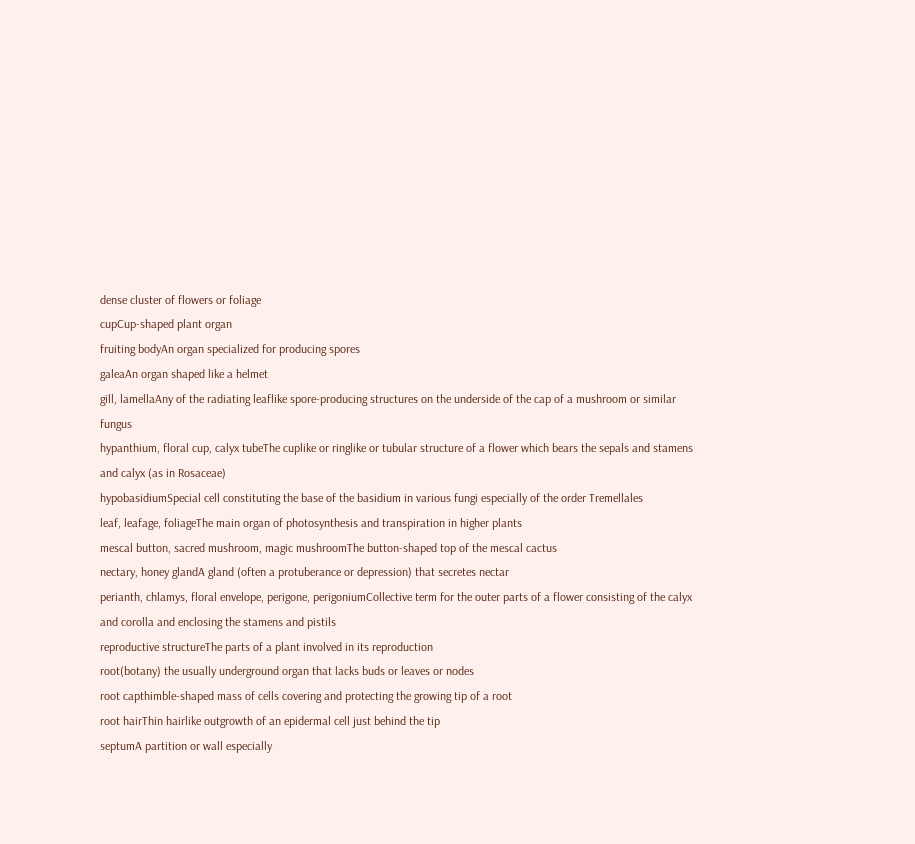dense cluster of flowers or foliage
cupCup-shaped plant organ
fruiting bodyAn organ specialized for producing spores
galeaAn organ shaped like a helmet
gill, lamellaAny of the radiating leaflike spore-producing structures on the underside of the cap of a mushroom or similar fungus
hypanthium, floral cup, calyx tubeThe cuplike or ringlike or tubular structure of a flower which bears the sepals and stamens and calyx (as in Rosaceae)
hypobasidiumSpecial cell constituting the base of the basidium in various fungi especially of the order Tremellales
leaf, leafage, foliageThe main organ of photosynthesis and transpiration in higher plants
mescal button, sacred mushroom, magic mushroomThe button-shaped top of the mescal cactus
nectary, honey glandA gland (often a protuberance or depression) that secretes nectar
perianth, chlamys, floral envelope, perigone, perigoniumCollective term for the outer parts of a flower consisting of the calyx and corolla and enclosing the stamens and pistils
reproductive structureThe parts of a plant involved in its reproduction
root(botany) the usually underground organ that lacks buds or leaves or nodes
root capthimble-shaped mass of cells covering and protecting the growing tip of a root
root hairThin hairlike outgrowth of an epidermal cell just behind the tip
septumA partition or wall especially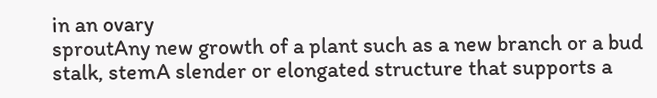in an ovary
sproutAny new growth of a plant such as a new branch or a bud
stalk, stemA slender or elongated structure that supports a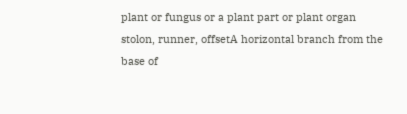plant or fungus or a plant part or plant organ
stolon, runner, offsetA horizontal branch from the base of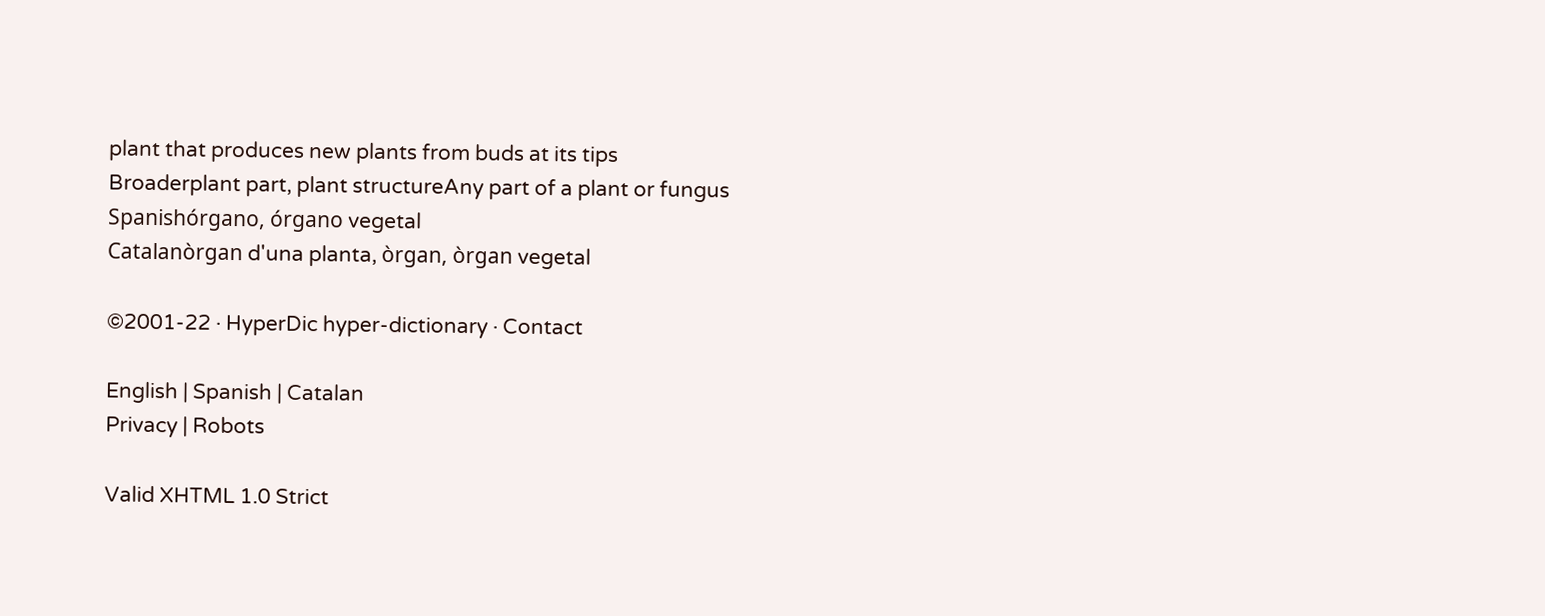plant that produces new plants from buds at its tips
Broaderplant part, plant structureAny part of a plant or fungus
Spanishórgano, órgano vegetal
Catalanòrgan d'una planta, òrgan, òrgan vegetal

©2001-22 · HyperDic hyper-dictionary · Contact

English | Spanish | Catalan
Privacy | Robots

Valid XHTML 1.0 Strict